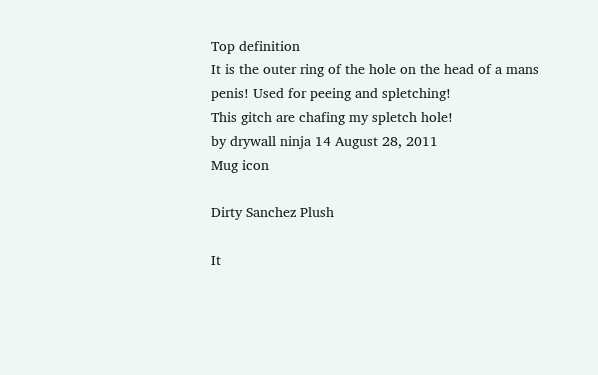Top definition
It is the outer ring of the hole on the head of a mans penis! Used for peeing and spletching!
This gitch are chafing my spletch hole!
by drywall ninja 14 August 28, 2011
Mug icon

Dirty Sanchez Plush

It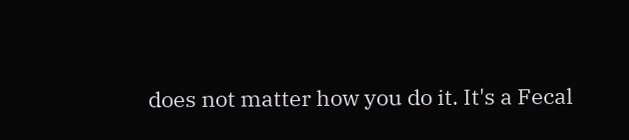does not matter how you do it. It's a Fecal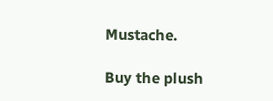Mustache.

Buy the plush